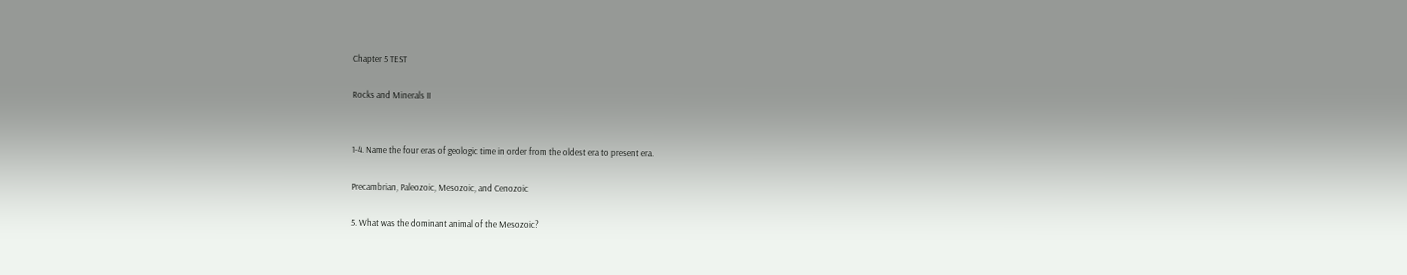Chapter 5 TEST

Rocks and Minerals II


1-4. Name the four eras of geologic time in order from the oldest era to present era.

Precambrian, Paleozoic, Mesozoic, and Cenozoic

5. What was the dominant animal of the Mesozoic?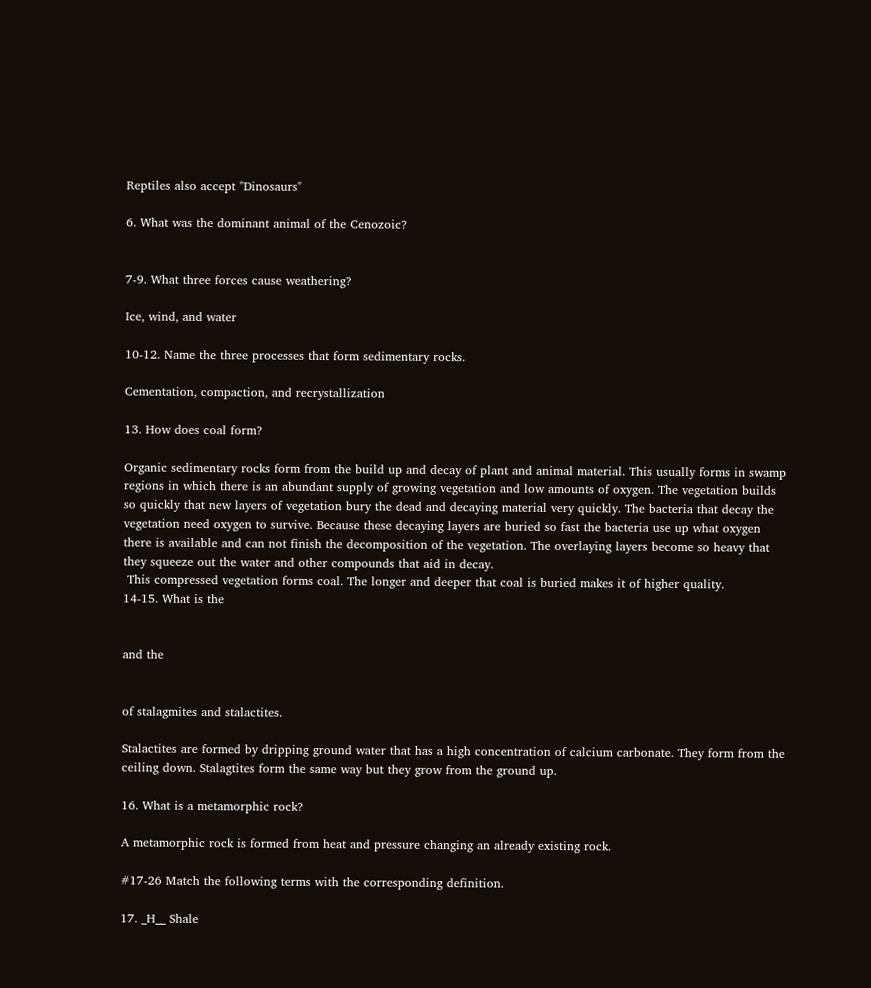Reptiles also accept "Dinosaurs"

6. What was the dominant animal of the Cenozoic?


7-9. What three forces cause weathering?

Ice, wind, and water

10-12. Name the three processes that form sedimentary rocks.

Cementation, compaction, and recrystallization

13. How does coal form?

Organic sedimentary rocks form from the build up and decay of plant and animal material. This usually forms in swamp regions in which there is an abundant supply of growing vegetation and low amounts of oxygen. The vegetation builds so quickly that new layers of vegetation bury the dead and decaying material very quickly. The bacteria that decay the vegetation need oxygen to survive. Because these decaying layers are buried so fast the bacteria use up what oxygen there is available and can not finish the decomposition of the vegetation. The overlaying layers become so heavy that they squeeze out the water and other compounds that aid in decay.
 This compressed vegetation forms coal. The longer and deeper that coal is buried makes it of higher quality.
14-15. What is the


and the


of stalagmites and stalactites.

Stalactites are formed by dripping ground water that has a high concentration of calcium carbonate. They form from the ceiling down. Stalagtites form the same way but they grow from the ground up.

16. What is a metamorphic rock?

A metamorphic rock is formed from heat and pressure changing an already existing rock.

#17-26 Match the following terms with the corresponding definition.

17. _H__ Shale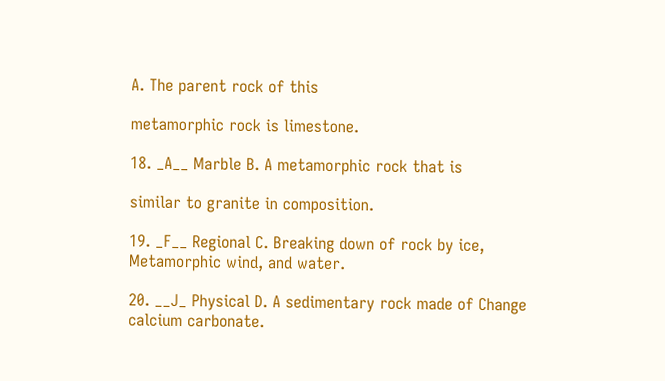A. The parent rock of this

metamorphic rock is limestone.

18. _A__ Marble B. A metamorphic rock that is

similar to granite in composition.

19. _F__ Regional C. Breaking down of rock by ice, Metamorphic wind, and water.

20. __J_ Physical D. A sedimentary rock made of Change calcium carbonate.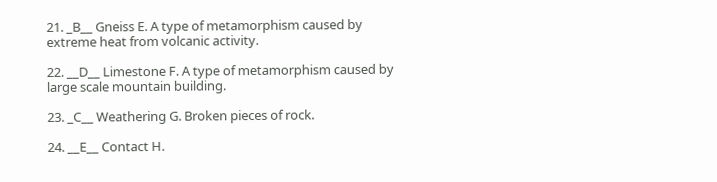21. _B__ Gneiss E. A type of metamorphism caused by extreme heat from volcanic activity.

22. __D__ Limestone F. A type of metamorphism caused by large scale mountain building.

23. _C__ Weathering G. Broken pieces of rock.

24. __E__ Contact H.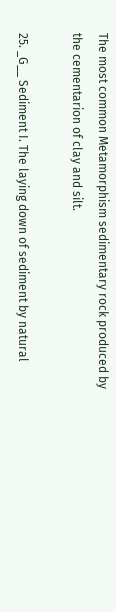The most common Metamorphism sedimentary rock produced by the cementarion of clay and silt.

25. _G__ Sediment I. The laying down of sediment by natural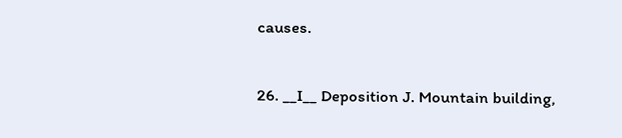causes.

26. __I__ Deposition J. Mountain building,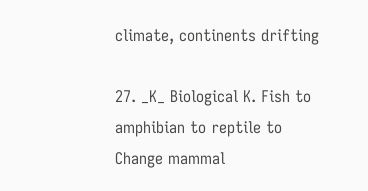climate, continents drifting

27. _K_ Biological K. Fish to amphibian to reptile to Change mammal